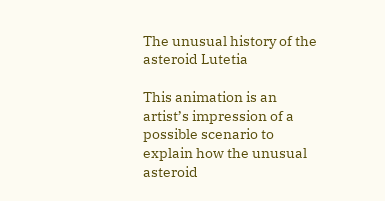The unusual history of the asteroid Lutetia

This animation is an artist’s impression of a possible scenario to explain how the unusual asteroid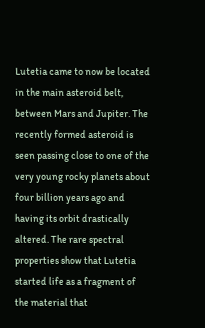Lutetia came to now be located in the main asteroid belt, between Mars and Jupiter. The recently formed asteroid is seen passing close to one of the very young rocky planets about four billion years ago and having its orbit drastically altered. The rare spectral properties show that Lutetia started life as a fragment of the material that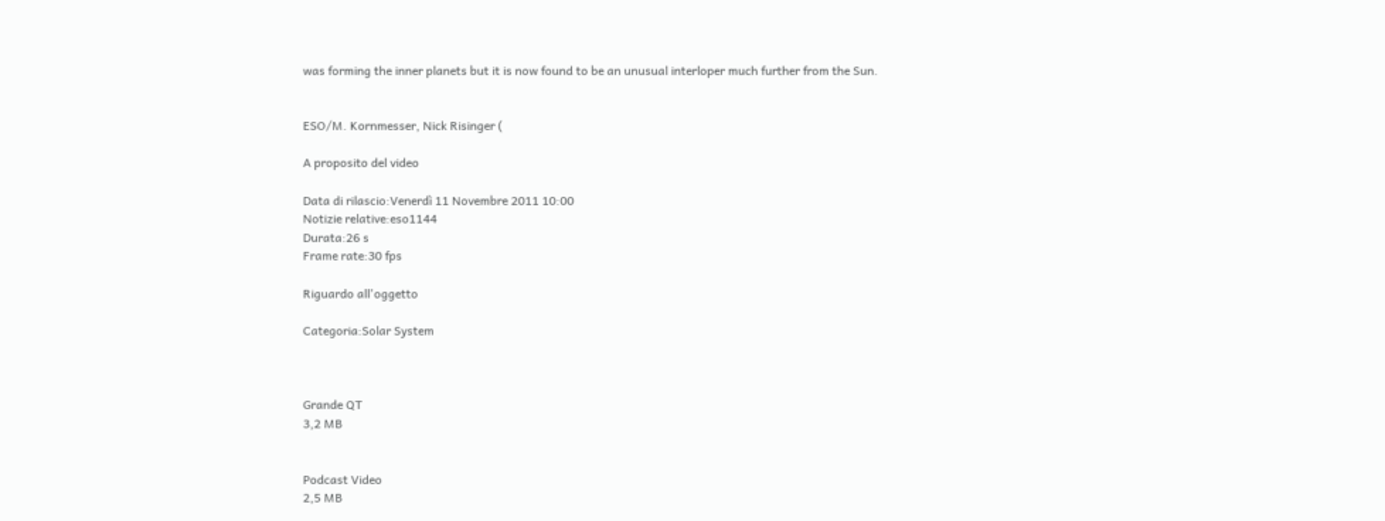was forming the inner planets but it is now found to be an unusual interloper much further from the Sun.


ESO/M. Kornmesser, Nick Risinger (

A proposito del video

Data di rilascio:Venerdì 11 Novembre 2011 10:00
Notizie relative:eso1144
Durata:26 s
Frame rate:30 fps

Riguardo all'oggetto

Categoria:Solar System



Grande QT
3,2 MB


Podcast Video
2,5 MB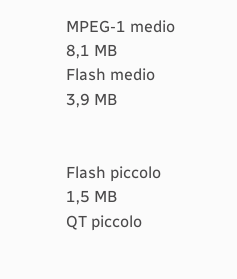MPEG-1 medio
8,1 MB
Flash medio
3,9 MB


Flash piccolo
1,5 MB
QT piccolo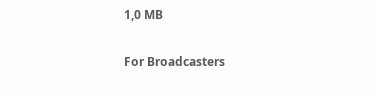1,0 MB

For Broadcasters